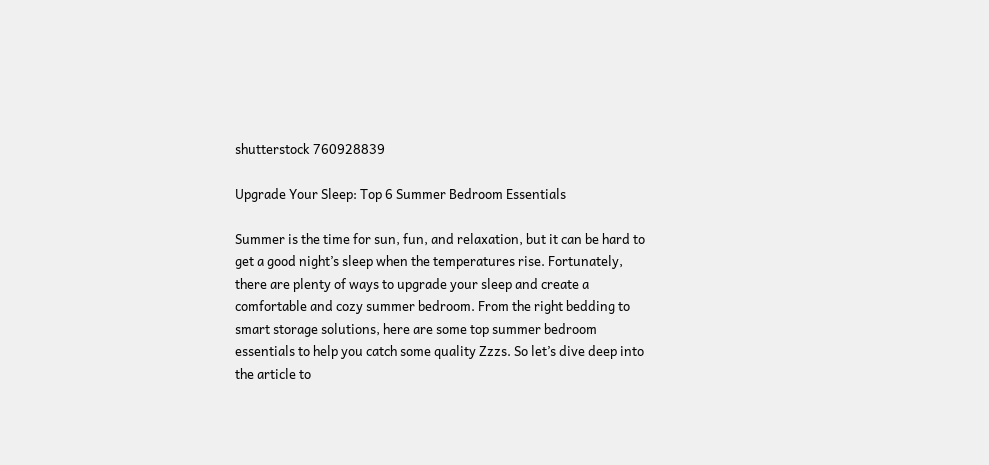shutterstock 760928839

Upgrade Your Sleep: Top 6 Summer Bedroom Essentials

Summer is the time for sun, fun, and relaxation, but it can be hard to get a good night’s sleep when the temperatures rise. Fortunately, there are plenty of ways to upgrade your sleep and create a comfortable and cozy summer bedroom. From the right bedding to smart storage solutions, here are some top summer bedroom essentials to help you catch some quality Zzzs. So let’s dive deep into the article to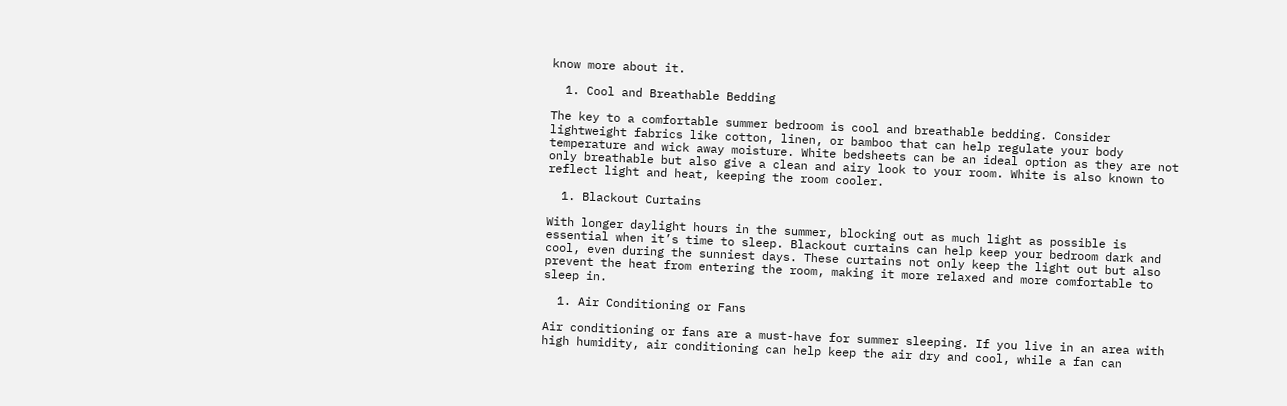know more about it.

  1. Cool and Breathable Bedding

The key to a comfortable summer bedroom is cool and breathable bedding. Consider lightweight fabrics like cotton, linen, or bamboo that can help regulate your body temperature and wick away moisture. White bedsheets can be an ideal option as they are not only breathable but also give a clean and airy look to your room. White is also known to reflect light and heat, keeping the room cooler.

  1. Blackout Curtains

With longer daylight hours in the summer, blocking out as much light as possible is essential when it’s time to sleep. Blackout curtains can help keep your bedroom dark and cool, even during the sunniest days. These curtains not only keep the light out but also prevent the heat from entering the room, making it more relaxed and more comfortable to sleep in.

  1. Air Conditioning or Fans

Air conditioning or fans are a must-have for summer sleeping. If you live in an area with high humidity, air conditioning can help keep the air dry and cool, while a fan can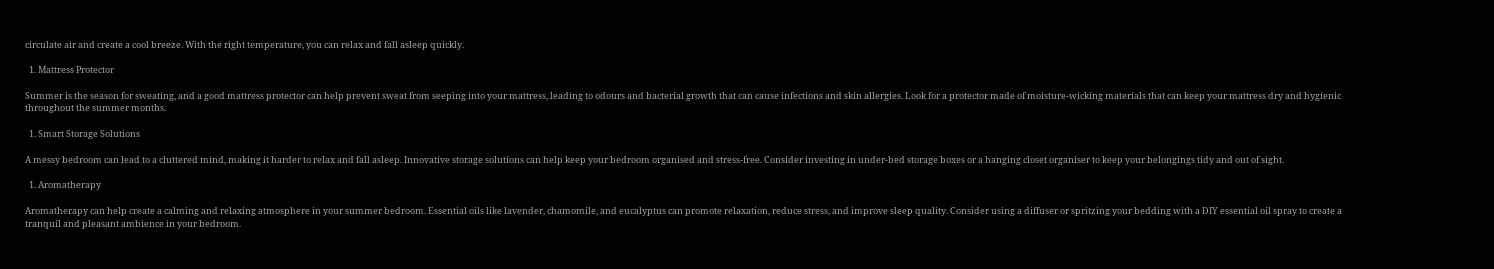circulate air and create a cool breeze. With the right temperature, you can relax and fall asleep quickly.

  1. Mattress Protector

Summer is the season for sweating, and a good mattress protector can help prevent sweat from seeping into your mattress, leading to odours and bacterial growth that can cause infections and skin allergies. Look for a protector made of moisture-wicking materials that can keep your mattress dry and hygienic throughout the summer months.

  1. Smart Storage Solutions

A messy bedroom can lead to a cluttered mind, making it harder to relax and fall asleep. Innovative storage solutions can help keep your bedroom organised and stress-free. Consider investing in under-bed storage boxes or a hanging closet organiser to keep your belongings tidy and out of sight.

  1. Aromatherapy

Aromatherapy can help create a calming and relaxing atmosphere in your summer bedroom. Essential oils like lavender, chamomile, and eucalyptus can promote relaxation, reduce stress, and improve sleep quality. Consider using a diffuser or spritzing your bedding with a DIY essential oil spray to create a tranquil and pleasant ambience in your bedroom.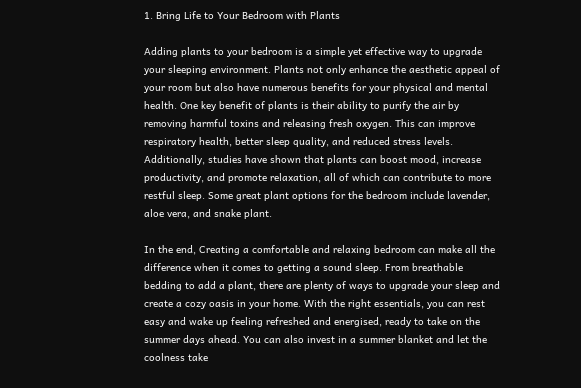1. Bring Life to Your Bedroom with Plants

Adding plants to your bedroom is a simple yet effective way to upgrade your sleeping environment. Plants not only enhance the aesthetic appeal of your room but also have numerous benefits for your physical and mental health. One key benefit of plants is their ability to purify the air by removing harmful toxins and releasing fresh oxygen. This can improve respiratory health, better sleep quality, and reduced stress levels. Additionally, studies have shown that plants can boost mood, increase productivity, and promote relaxation, all of which can contribute to more restful sleep. Some great plant options for the bedroom include lavender, aloe vera, and snake plant.

In the end, Creating a comfortable and relaxing bedroom can make all the difference when it comes to getting a sound sleep. From breathable bedding to add a plant, there are plenty of ways to upgrade your sleep and create a cozy oasis in your home. With the right essentials, you can rest easy and wake up feeling refreshed and energised, ready to take on the summer days ahead. You can also invest in a summer blanket and let the coolness take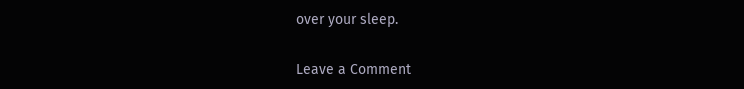over your sleep.

Leave a Comment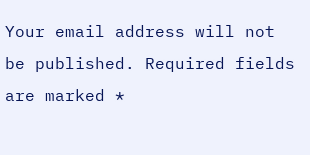Your email address will not be published. Required fields are marked *